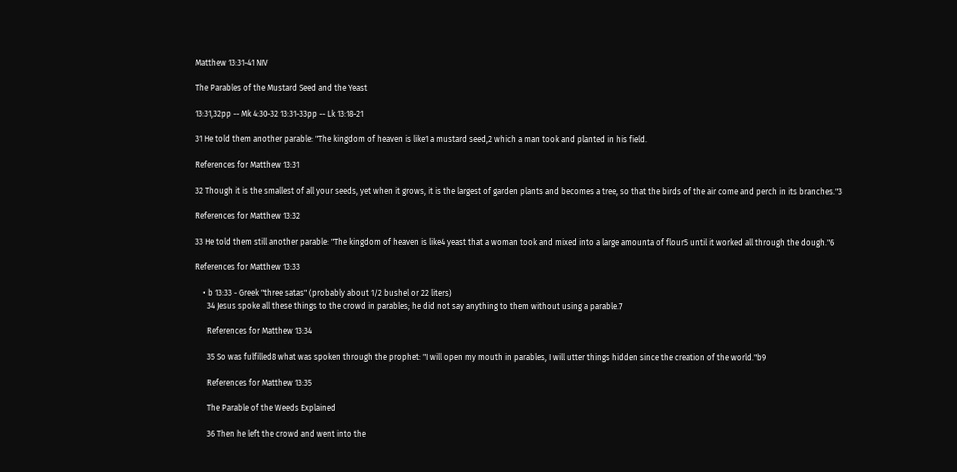Matthew 13:31-41 NIV

The Parables of the Mustard Seed and the Yeast

13:31,32pp -- Mk 4:30-32 13:31-33pp -- Lk 13:18-21

31 He told them another parable: "The kingdom of heaven is like1 a mustard seed,2 which a man took and planted in his field.

References for Matthew 13:31

32 Though it is the smallest of all your seeds, yet when it grows, it is the largest of garden plants and becomes a tree, so that the birds of the air come and perch in its branches."3

References for Matthew 13:32

33 He told them still another parable: "The kingdom of heaven is like4 yeast that a woman took and mixed into a large amounta of flour5 until it worked all through the dough."6

References for Matthew 13:33

    • b 13:33 - Greek "three satas" (probably about 1/2 bushel or 22 liters)
      34 Jesus spoke all these things to the crowd in parables; he did not say anything to them without using a parable.7

      References for Matthew 13:34

      35 So was fulfilled8 what was spoken through the prophet: "I will open my mouth in parables, I will utter things hidden since the creation of the world."b9

      References for Matthew 13:35

      The Parable of the Weeds Explained

      36 Then he left the crowd and went into the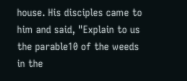house. His disciples came to him and said, "Explain to us the parable10 of the weeds in the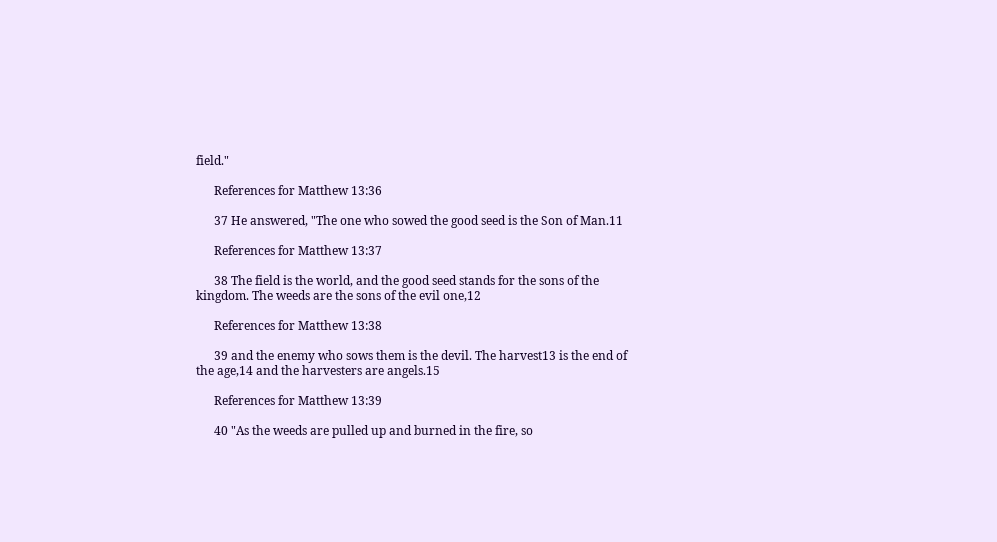field."

      References for Matthew 13:36

      37 He answered, "The one who sowed the good seed is the Son of Man.11

      References for Matthew 13:37

      38 The field is the world, and the good seed stands for the sons of the kingdom. The weeds are the sons of the evil one,12

      References for Matthew 13:38

      39 and the enemy who sows them is the devil. The harvest13 is the end of the age,14 and the harvesters are angels.15

      References for Matthew 13:39

      40 "As the weeds are pulled up and burned in the fire, so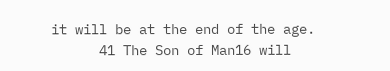it will be at the end of the age.
      41 The Son of Man16 will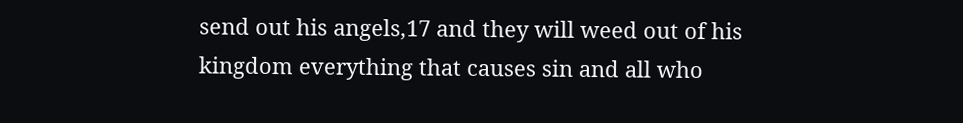send out his angels,17 and they will weed out of his kingdom everything that causes sin and all who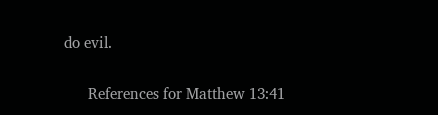do evil.

      References for Matthew 13:41